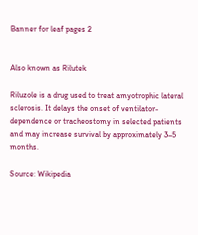Banner for leaf pages 2


Also known as Rilutek

Riluzole is a drug used to treat amyotrophic lateral sclerosis. It delays the onset of ventilator-dependence or tracheostomy in selected patients and may increase survival by approximately 3–5 months.

Source: Wikipedia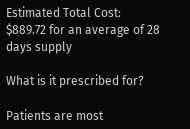Estimated Total Cost: $889.72 for an average of 28 days supply

What is it prescribed for?

Patients are most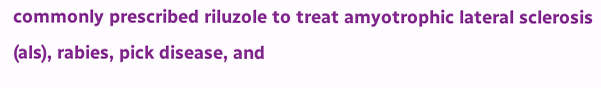commonly prescribed riluzole to treat amyotrophic lateral sclerosis (als), rabies, pick disease, and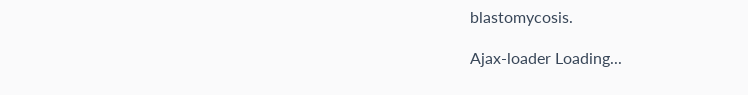blastomycosis.

Ajax-loader Loading...